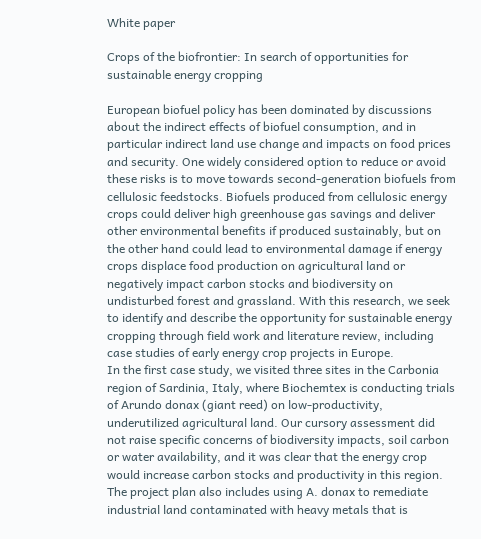White paper

Crops of the biofrontier: In search of opportunities for sustainable energy cropping

European biofuel policy has been dominated by discussions about the indirect effects of biofuel consumption, and in particular indirect land use change and impacts on food prices and security. One widely considered option to reduce or avoid these risks is to move towards second-generation biofuels from cellulosic feedstocks. Biofuels produced from cellulosic energy crops could deliver high greenhouse gas savings and deliver other environmental benefits if produced sustainably, but on the other hand could lead to environmental damage if energy crops displace food production on agricultural land or negatively impact carbon stocks and biodiversity on undisturbed forest and grassland. With this research, we seek to identify and describe the opportunity for sustainable energy cropping through field work and literature review, including case studies of early energy crop projects in Europe.
In the first case study, we visited three sites in the Carbonia region of Sardinia, Italy, where Biochemtex is conducting trials of Arundo donax (giant reed) on low-productivity, underutilized agricultural land. Our cursory assessment did not raise specific concerns of biodiversity impacts, soil carbon or water availability, and it was clear that the energy crop would increase carbon stocks and productivity in this region. The project plan also includes using A. donax to remediate industrial land contaminated with heavy metals that is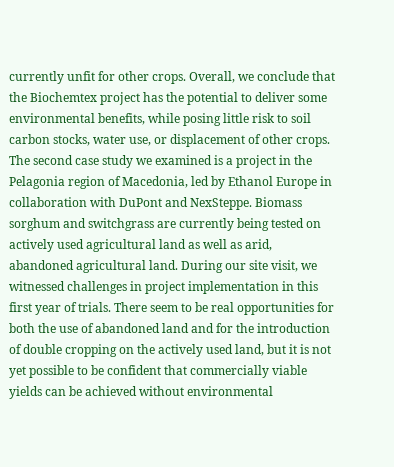currently unfit for other crops. Overall, we conclude that the Biochemtex project has the potential to deliver some environmental benefits, while posing little risk to soil carbon stocks, water use, or displacement of other crops.
The second case study we examined is a project in the Pelagonia region of Macedonia, led by Ethanol Europe in collaboration with DuPont and NexSteppe. Biomass sorghum and switchgrass are currently being tested on actively used agricultural land as well as arid, abandoned agricultural land. During our site visit, we witnessed challenges in project implementation in this first year of trials. There seem to be real opportunities for both the use of abandoned land and for the introduction of double cropping on the actively used land, but it is not yet possible to be confident that commercially viable yields can be achieved without environmental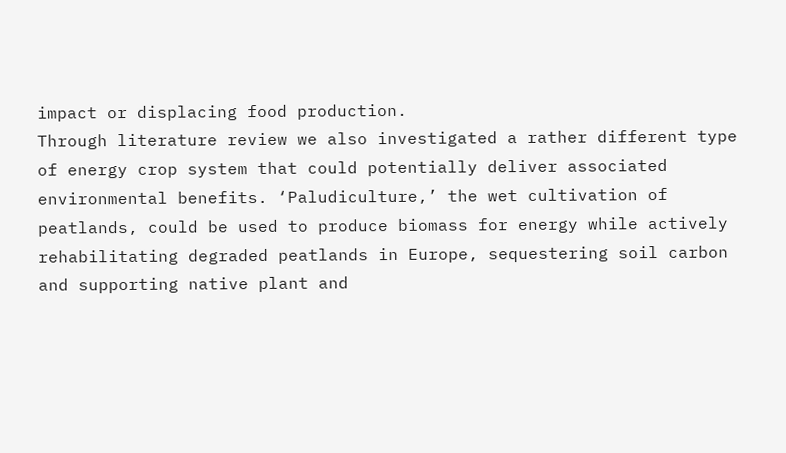impact or displacing food production.
Through literature review we also investigated a rather different type of energy crop system that could potentially deliver associated environmental benefits. ‘Paludiculture,’ the wet cultivation of peatlands, could be used to produce biomass for energy while actively rehabilitating degraded peatlands in Europe, sequestering soil carbon and supporting native plant and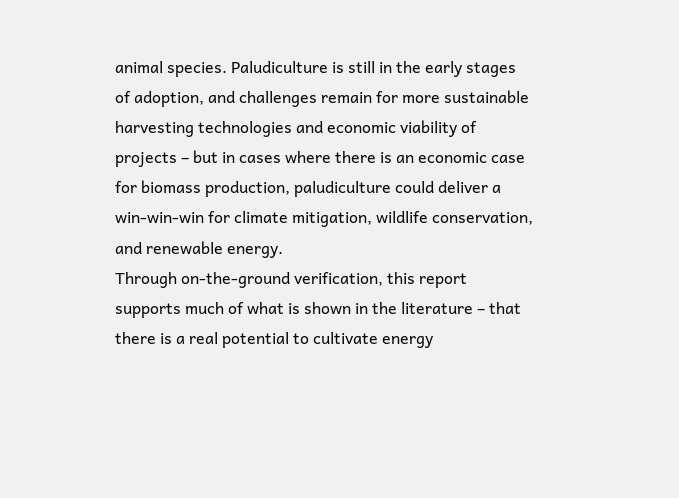animal species. Paludiculture is still in the early stages of adoption, and challenges remain for more sustainable harvesting technologies and economic viability of projects – but in cases where there is an economic case for biomass production, paludiculture could deliver a win-win-win for climate mitigation, wildlife conservation, and renewable energy.
Through on-the-ground verification, this report supports much of what is shown in the literature – that there is a real potential to cultivate energy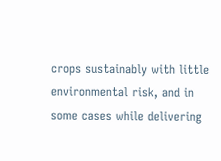crops sustainably with little environmental risk, and in some cases while delivering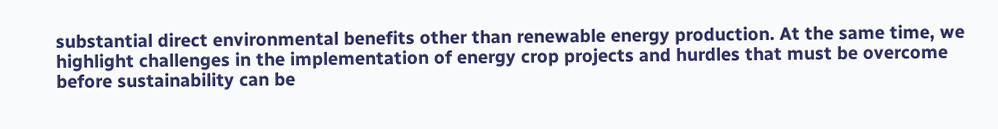substantial direct environmental benefits other than renewable energy production. At the same time, we highlight challenges in the implementation of energy crop projects and hurdles that must be overcome before sustainability can be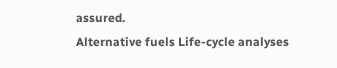assured.
Alternative fuels Life-cycle analyses